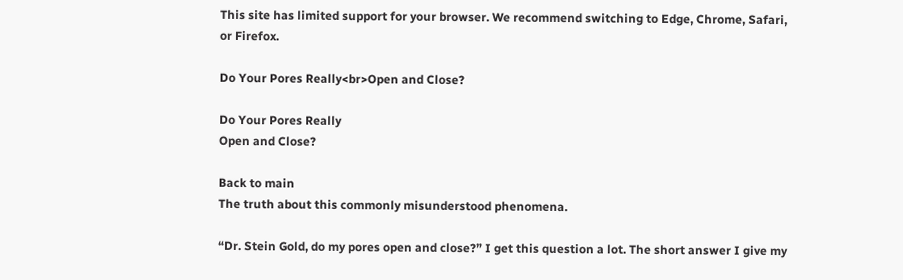This site has limited support for your browser. We recommend switching to Edge, Chrome, Safari, or Firefox.

Do Your Pores Really<br>Open and Close?

Do Your Pores Really
Open and Close?

Back to main
The truth about this commonly misunderstood phenomena.

“Dr. Stein Gold, do my pores open and close?” I get this question a lot. The short answer I give my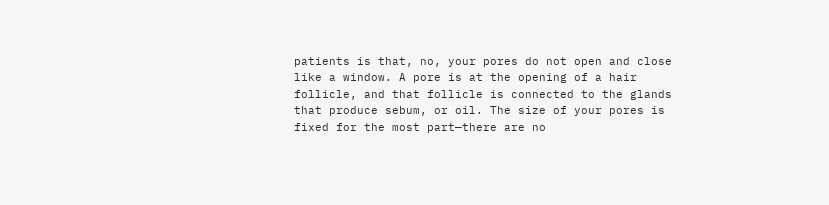patients is that, no, your pores do not open and close like a window. A pore is at the opening of a hair follicle, and that follicle is connected to the glands that produce sebum, or oil. The size of your pores is fixed for the most part—there are no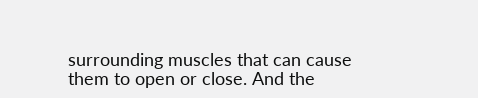surrounding muscles that can cause them to open or close. And the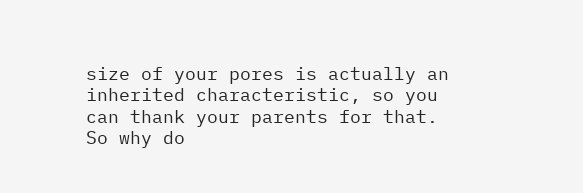size of your pores is actually an inherited characteristic, so you can thank your parents for that. So why do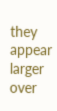they appear larger over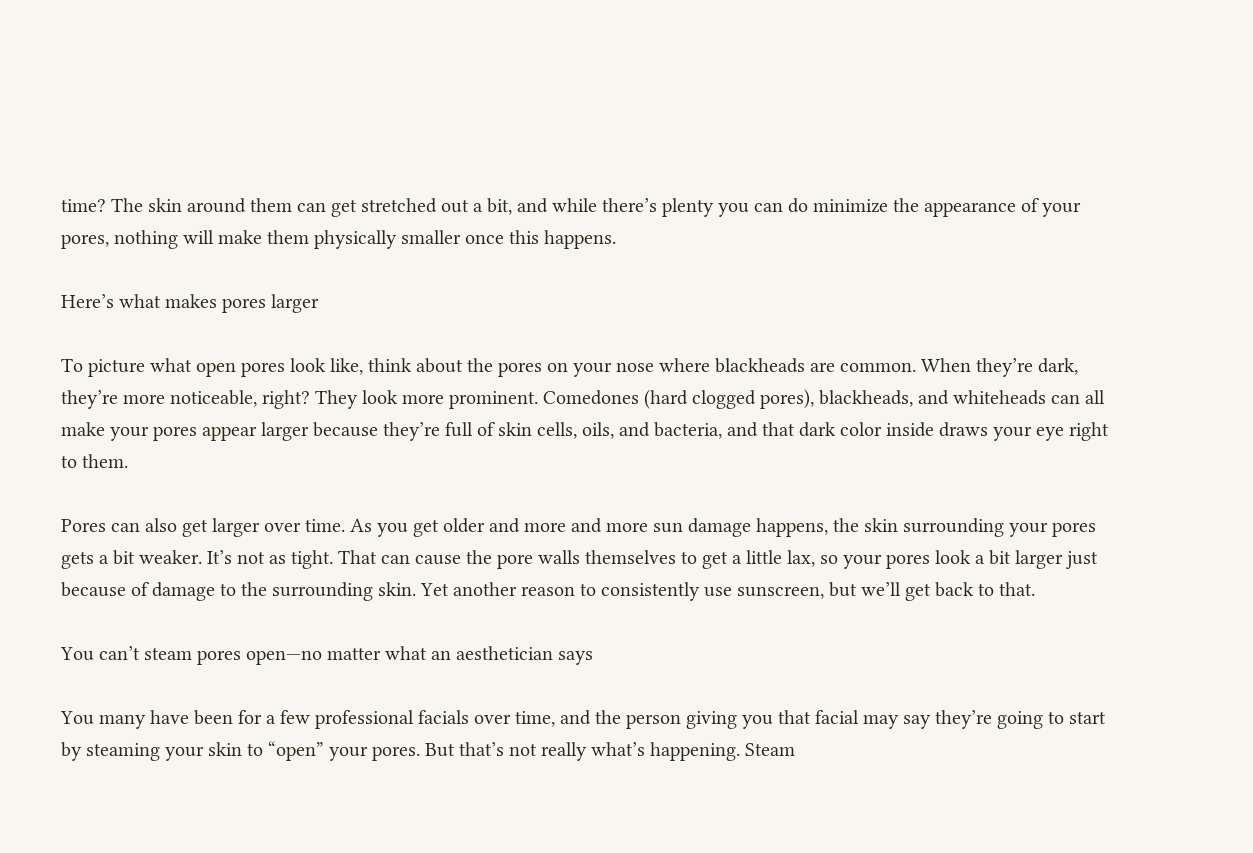time? The skin around them can get stretched out a bit, and while there’s plenty you can do minimize the appearance of your pores, nothing will make them physically smaller once this happens.

Here’s what makes pores larger

To picture what open pores look like, think about the pores on your nose where blackheads are common. When they’re dark, they’re more noticeable, right? They look more prominent. Comedones (hard clogged pores), blackheads, and whiteheads can all make your pores appear larger because they’re full of skin cells, oils, and bacteria, and that dark color inside draws your eye right to them.

Pores can also get larger over time. As you get older and more and more sun damage happens, the skin surrounding your pores gets a bit weaker. It’s not as tight. That can cause the pore walls themselves to get a little lax, so your pores look a bit larger just because of damage to the surrounding skin. Yet another reason to consistently use sunscreen, but we’ll get back to that.

You can’t steam pores open—no matter what an aesthetician says

You many have been for a few professional facials over time, and the person giving you that facial may say they’re going to start by steaming your skin to “open” your pores. But that’s not really what’s happening. Steam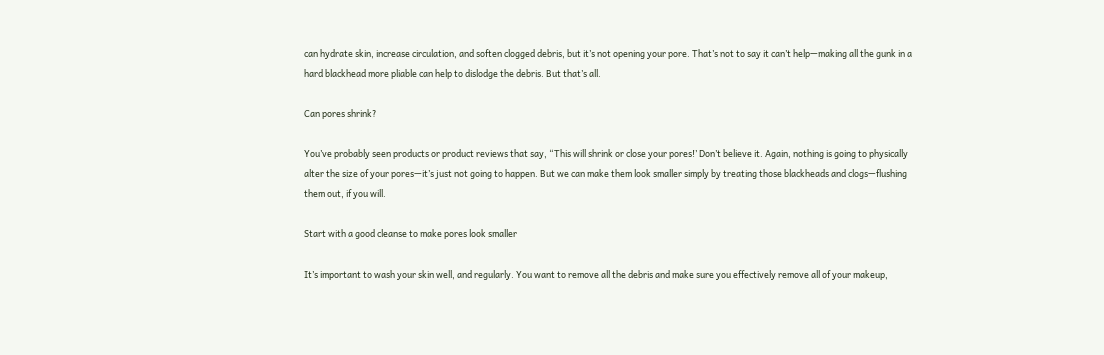can hydrate skin, increase circulation, and soften clogged debris, but it’s not opening your pore. That’s not to say it can’t help—making all the gunk in a hard blackhead more pliable can help to dislodge the debris. But that’s all.

Can pores shrink?

You’ve probably seen products or product reviews that say, “This will shrink or close your pores!’ Don’t believe it. Again, nothing is going to physically alter the size of your pores—it’s just not going to happen. But we can make them look smaller simply by treating those blackheads and clogs—flushing them out, if you will.

Start with a good cleanse to make pores look smaller

It’s important to wash your skin well, and regularly. You want to remove all the debris and make sure you effectively remove all of your makeup,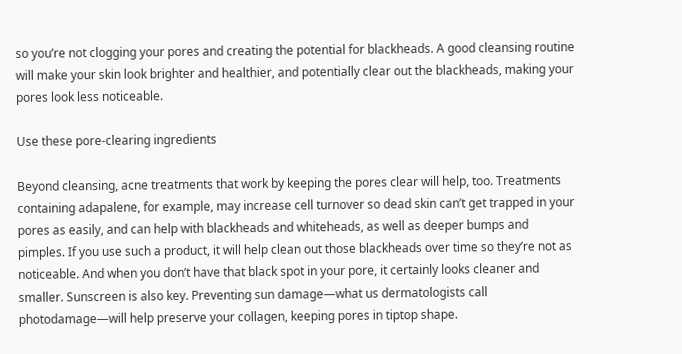so you’re not clogging your pores and creating the potential for blackheads. A good cleansing routine will make your skin look brighter and healthier, and potentially clear out the blackheads, making your pores look less noticeable.

Use these pore-clearing ingredients

Beyond cleansing, acne treatments that work by keeping the pores clear will help, too. Treatments containing adapalene, for example, may increase cell turnover so dead skin can’t get trapped in your pores as easily, and can help with blackheads and whiteheads, as well as deeper bumps and pimples. If you use such a product, it will help clean out those blackheads over time so they’re not as noticeable. And when you don’t have that black spot in your pore, it certainly looks cleaner and smaller. Sunscreen is also key. Preventing sun damage—what us dermatologists call photodamage—will help preserve your collagen, keeping pores in tiptop shape.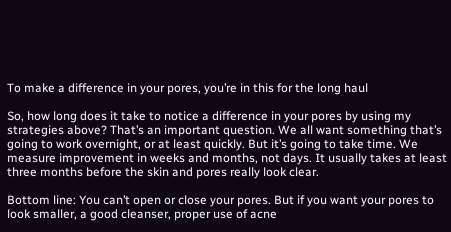To make a difference in your pores, you’re in this for the long haul

So, how long does it take to notice a difference in your pores by using my strategies above? That’s an important question. We all want something that’s going to work overnight, or at least quickly. But it’s going to take time. We measure improvement in weeks and months, not days. It usually takes at least three months before the skin and pores really look clear.

Bottom line: You can’t open or close your pores. But if you want your pores to look smaller, a good cleanser, proper use of acne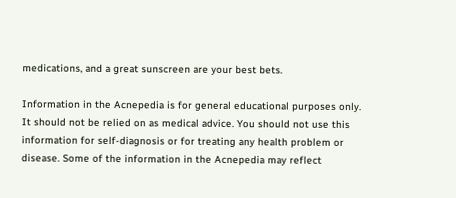medications, and a great sunscreen are your best bets.

Information in the Acnepedia is for general educational purposes only. It should not be relied on as medical advice. You should not use this information for self-diagnosis or for treating any health problem or disease. Some of the information in the Acnepedia may reflect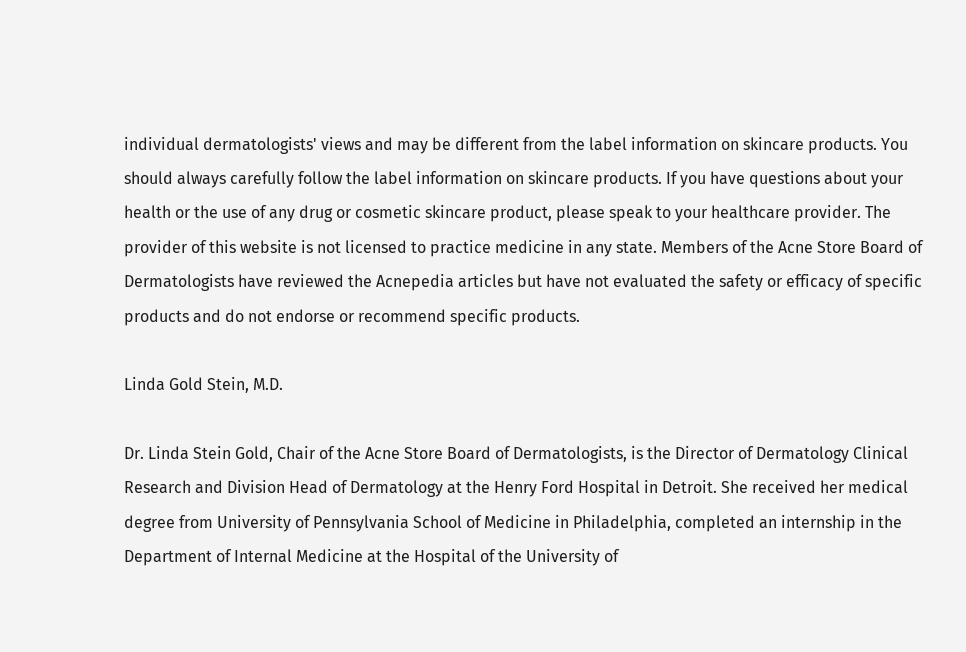individual dermatologists' views and may be different from the label information on skincare products. You should always carefully follow the label information on skincare products. If you have questions about your health or the use of any drug or cosmetic skincare product, please speak to your healthcare provider. The provider of this website is not licensed to practice medicine in any state. Members of the Acne Store Board of Dermatologists have reviewed the Acnepedia articles but have not evaluated the safety or efficacy of specific products and do not endorse or recommend specific products.

Linda Gold Stein, M.D.

Dr. Linda Stein Gold, Chair of the Acne Store Board of Dermatologists, is the Director of Dermatology Clinical Research and Division Head of Dermatology at the Henry Ford Hospital in Detroit. She received her medical degree from University of Pennsylvania School of Medicine in Philadelphia, completed an internship in the Department of Internal Medicine at the Hospital of the University of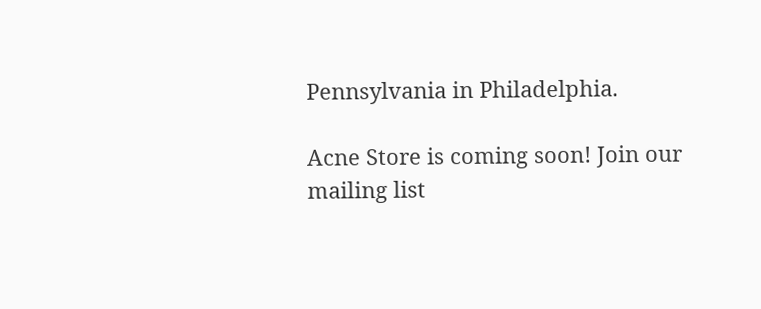Pennsylvania in Philadelphia.

Acne Store is coming soon! Join our mailing list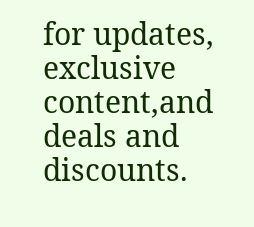for updates, exclusive content,and deals and discounts.